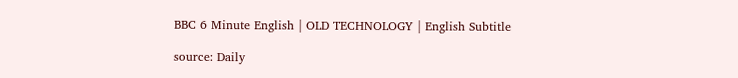BBC 6 Minute English | OLD TECHNOLOGY | English Subtitle

source: Daily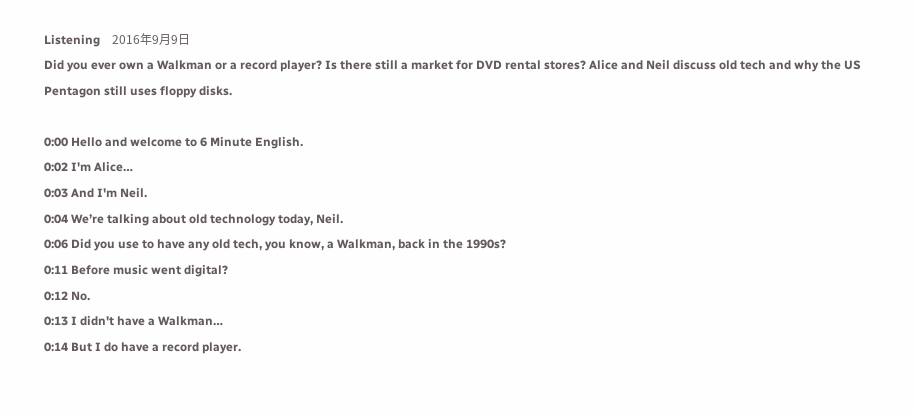Listening    2016年9月9日
Did you ever own a Walkman or a record player? Is there still a market for DVD rental stores? Alice and Neil discuss old tech and why the US Pentagon still uses floppy disks.

0:00 Hello and welcome to 6 Minute English.
0:02 I'm Alice…
0:03 And I'm Neil.
0:04 We’re talking about old technology today, Neil.
0:06 Did you use to have any old tech, you know, a Walkman, back in the 1990s?
0:11 Before music went digital?
0:12 No.
0:13 I didn't have a Walkman…
0:14 But I do have a record player.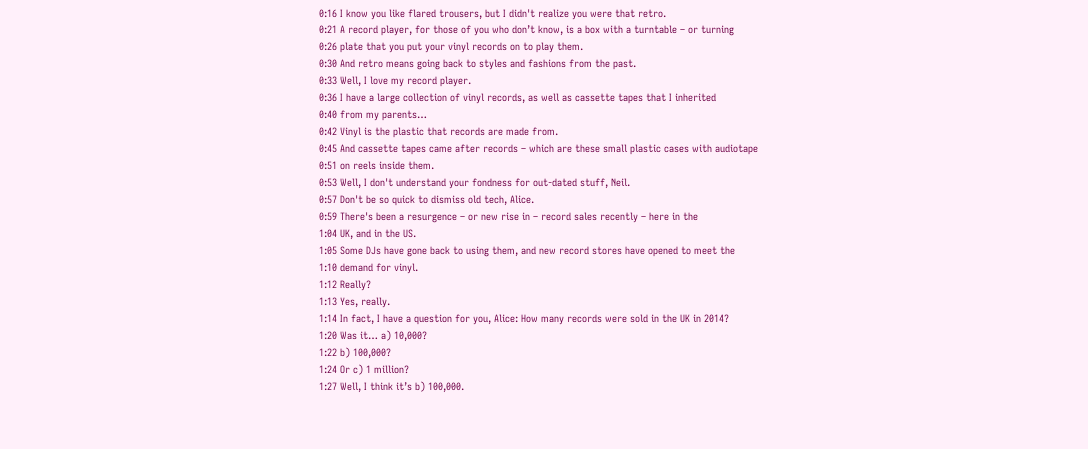0:16 I know you like flared trousers, but I didn't realize you were that retro.
0:21 A record player, for those of you who don’t know, is a box with a turntable – or turning
0:26 plate that you put your vinyl records on to play them.
0:30 And retro means going back to styles and fashions from the past.
0:33 Well, I love my record player.
0:36 I have a large collection of vinyl records, as well as cassette tapes that I inherited
0:40 from my parents…
0:42 Vinyl is the plastic that records are made from.
0:45 And cassette tapes came after records – which are these small plastic cases with audiotape
0:51 on reels inside them.
0:53 Well, I don't understand your fondness for out-dated stuff, Neil.
0:57 Don't be so quick to dismiss old tech, Alice.
0:59 There's been a resurgence – or new rise in – record sales recently – here in the
1:04 UK, and in the US.
1:05 Some DJs have gone back to using them, and new record stores have opened to meet the
1:10 demand for vinyl.
1:12 Really?
1:13 Yes, really.
1:14 In fact, I have a question for you, Alice: How many records were sold in the UK in 2014?
1:20 Was it… a) 10,000?
1:22 b) 100,000?
1:24 Or c) 1 million?
1:27 Well, I think it’s b) 100,000.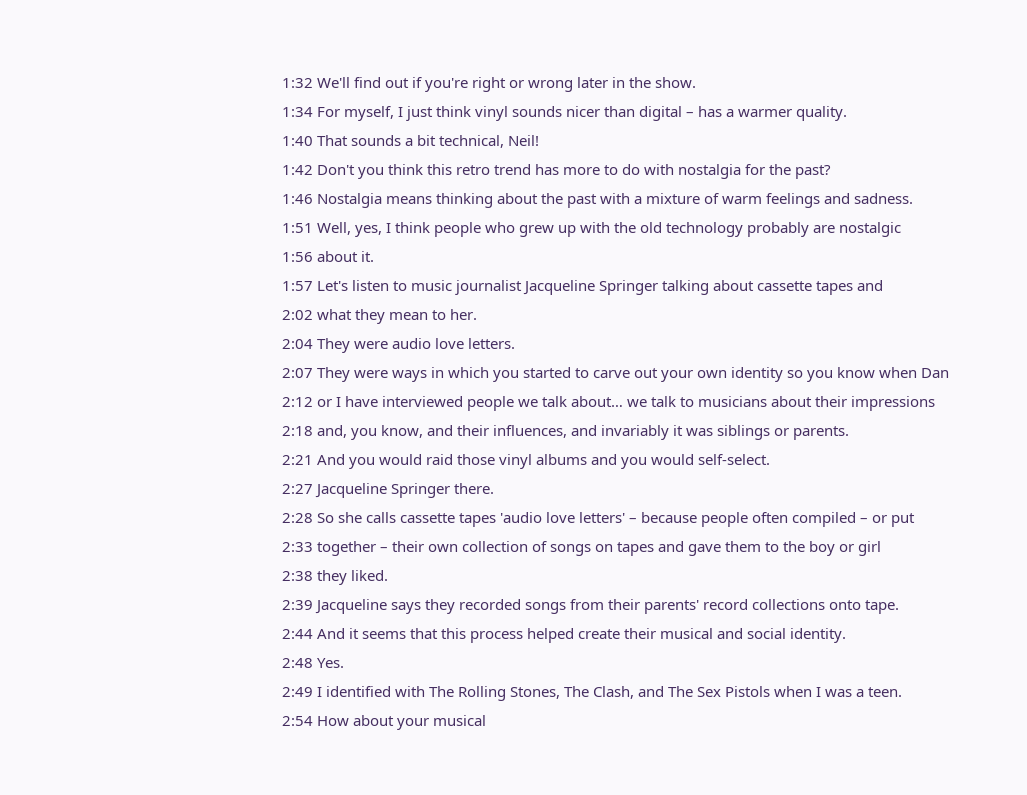1:32 We'll find out if you're right or wrong later in the show.
1:34 For myself, I just think vinyl sounds nicer than digital – has a warmer quality.
1:40 That sounds a bit technical, Neil!
1:42 Don't you think this retro trend has more to do with nostalgia for the past?
1:46 Nostalgia means thinking about the past with a mixture of warm feelings and sadness.
1:51 Well, yes, I think people who grew up with the old technology probably are nostalgic
1:56 about it.
1:57 Let's listen to music journalist Jacqueline Springer talking about cassette tapes and
2:02 what they mean to her.
2:04 They were audio love letters.
2:07 They were ways in which you started to carve out your own identity so you know when Dan
2:12 or I have interviewed people we talk about… we talk to musicians about their impressions
2:18 and, you know, and their influences, and invariably it was siblings or parents.
2:21 And you would raid those vinyl albums and you would self-select.
2:27 Jacqueline Springer there.
2:28 So she calls cassette tapes 'audio love letters' – because people often compiled – or put
2:33 together – their own collection of songs on tapes and gave them to the boy or girl
2:38 they liked.
2:39 Jacqueline says they recorded songs from their parents' record collections onto tape.
2:44 And it seems that this process helped create their musical and social identity.
2:48 Yes.
2:49 I identified with The Rolling Stones, The Clash, and The Sex Pistols when I was a teen.
2:54 How about your musical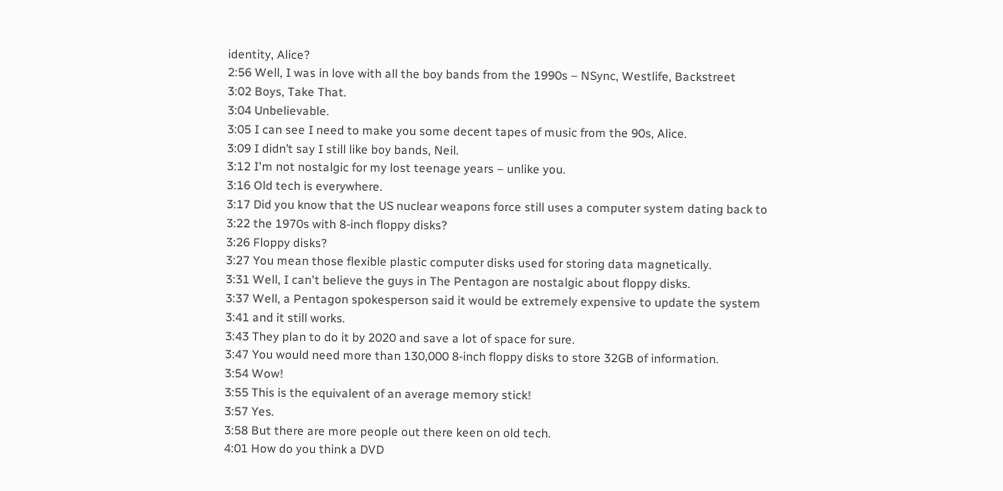identity, Alice?
2:56 Well, I was in love with all the boy bands from the 1990s – NSync, Westlife, Backstreet
3:02 Boys, Take That.
3:04 Unbelievable.
3:05 I can see I need to make you some decent tapes of music from the 90s, Alice.
3:09 I didn’t say I still like boy bands, Neil.
3:12 I'm not nostalgic for my lost teenage years – unlike you.
3:16 Old tech is everywhere.
3:17 Did you know that the US nuclear weapons force still uses a computer system dating back to
3:22 the 1970s with 8-inch floppy disks?
3:26 Floppy disks?
3:27 You mean those flexible plastic computer disks used for storing data magnetically.
3:31 Well, I can't believe the guys in The Pentagon are nostalgic about floppy disks.
3:37 Well, a Pentagon spokesperson said it would be extremely expensive to update the system
3:41 and it still works.
3:43 They plan to do it by 2020 and save a lot of space for sure.
3:47 You would need more than 130,000 8-inch floppy disks to store 32GB of information.
3:54 Wow!
3:55 This is the equivalent of an average memory stick!
3:57 Yes.
3:58 But there are more people out there keen on old tech.
4:01 How do you think a DVD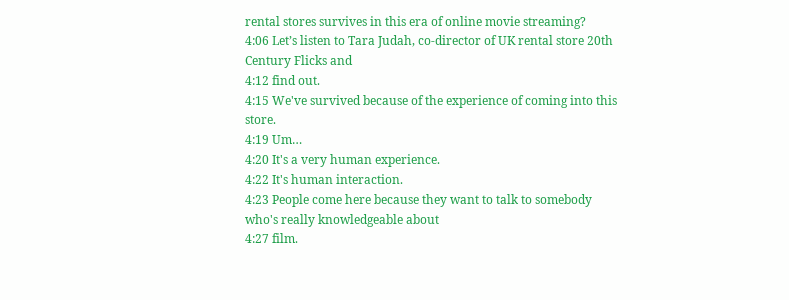rental stores survives in this era of online movie streaming?
4:06 Let’s listen to Tara Judah, co-director of UK rental store 20th Century Flicks and
4:12 find out.
4:15 We've survived because of the experience of coming into this store.
4:19 Um…
4:20 It's a very human experience.
4:22 It's human interaction.
4:23 People come here because they want to talk to somebody who's really knowledgeable about
4:27 film.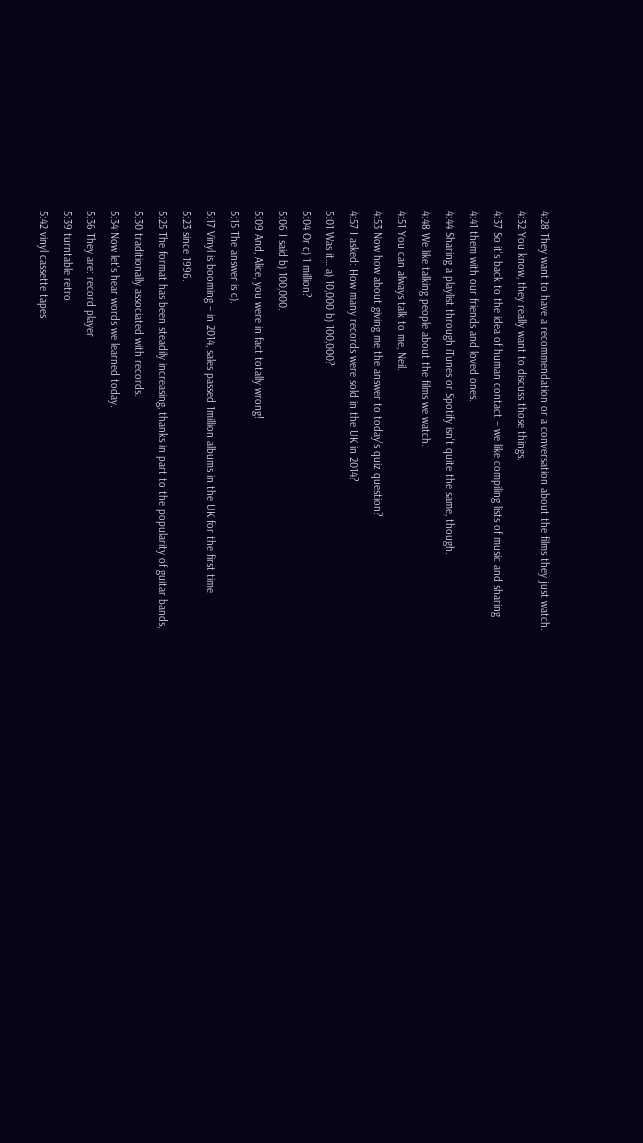4:28 They want to have a recommendation or a conversation about the films they just watch.
4:32 You know, they really want to discuss those things.
4:37 So it's back to the idea of human contact – we like compiling lists of music and sharing
4:41 them with our friends and loved ones.
4:44 Sharing a playlist through iTunes or Spotify isn't quite the same, though.
4:48 We like talking people about the films we watch.
4:51 You can always talk to me, Neil.
4:53 Now how about giving me the answer to today's quiz question?
4:57 I asked: How many records were sold in the UK in 2014?
5:01 Was it… a) 10,000 b) 100,000?
5:04 Or c) 1 million?
5:06 I said b) 100,000.
5:09 And, Alice, you were in fact totally wrong!
5:15 The answer is c).
5:17 Vinyl is booming – in 2014, sales passed 1million albums in the UK for the first time
5:23 since 1996.
5:25 The format has been steadily increasing, thanks in part to the popularity of guitar bands,
5:30 traditionally associated with records.
5:34 Now let's hear words we learned today.
5:36 They are: record player
5:39 turntable retro
5:42 vinyl cassette tapes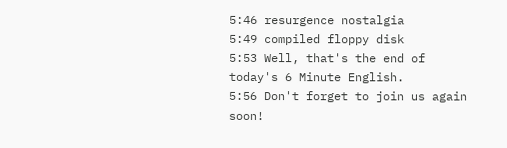5:46 resurgence nostalgia
5:49 compiled floppy disk
5:53 Well, that's the end of today's 6 Minute English.
5:56 Don't forget to join us again soon!